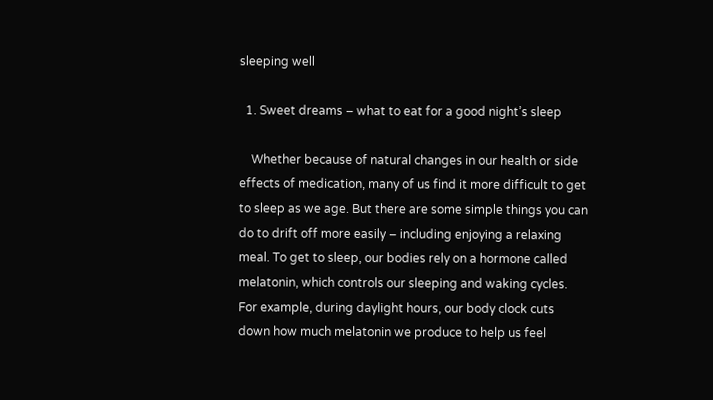sleeping well

  1. Sweet dreams – what to eat for a good night’s sleep

    Whether because of natural changes in our health or side effects of medication, many of us find it more difficult to get to sleep as we age. But there are some simple things you can do to drift off more easily – including enjoying a relaxing meal. To get to sleep, our bodies rely on a hormone called melatonin, which controls our sleeping and waking cycles. For example, during daylight hours, our body clock cuts down how much melatonin we produce to help us feel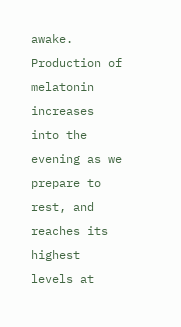awake. Production of melatonin increases into the evening as we prepare to rest, and reaches its highest levels at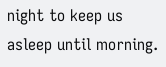night to keep us asleep until morning.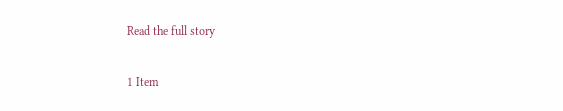Read the full story

1 Item